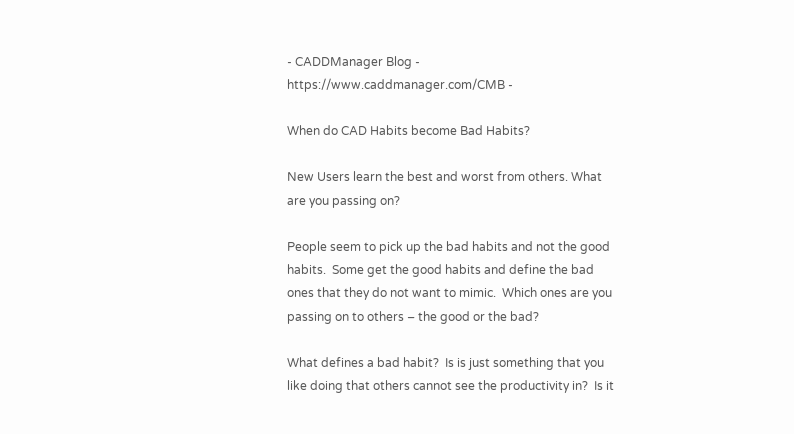- CADDManager Blog - https://www.caddmanager.com/CMB -

When do CAD Habits become Bad Habits?

New Users learn the best and worst from others. What are you passing on?

People seem to pick up the bad habits and not the good habits.  Some get the good habits and define the bad ones that they do not want to mimic.  Which ones are you passing on to others – the good or the bad?

What defines a bad habit?  Is is just something that you like doing that others cannot see the productivity in?  Is it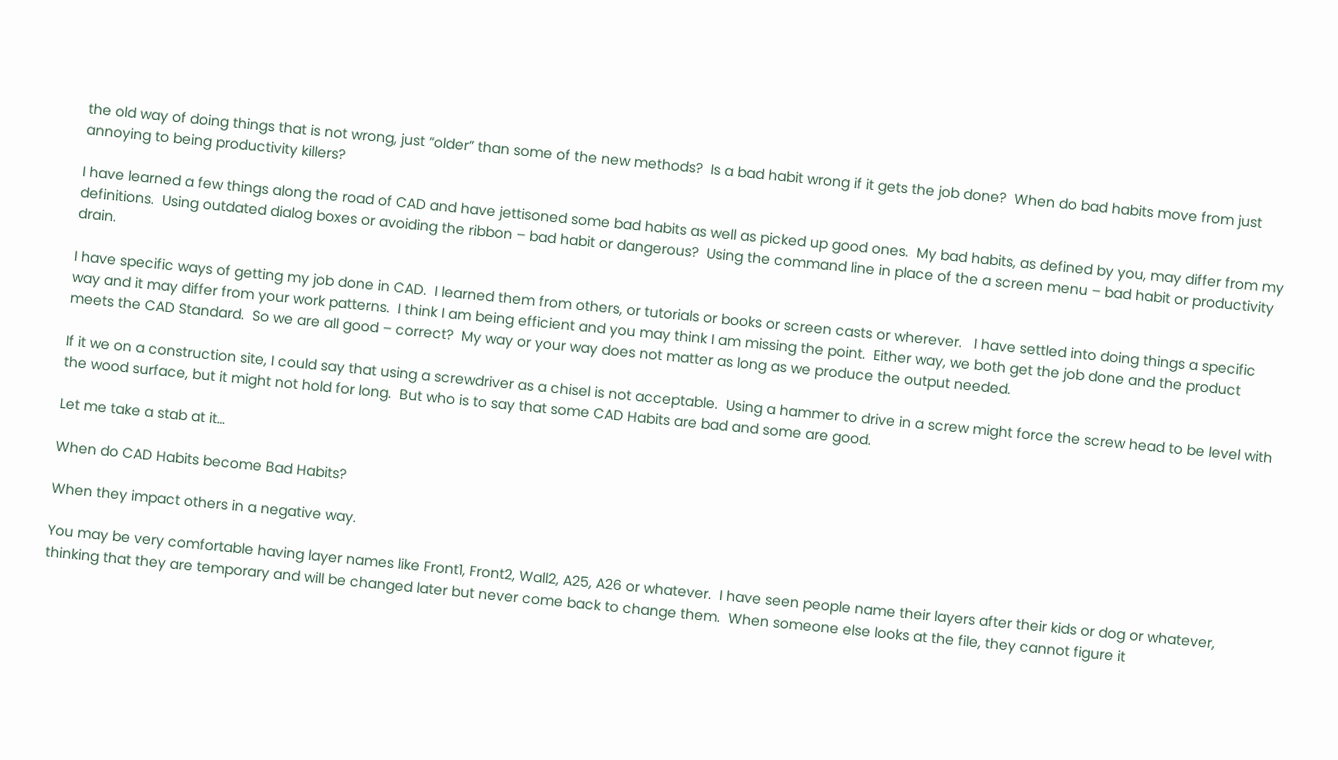the old way of doing things that is not wrong, just “older” than some of the new methods?  Is a bad habit wrong if it gets the job done?  When do bad habits move from just annoying to being productivity killers?

I have learned a few things along the road of CAD and have jettisoned some bad habits as well as picked up good ones.  My bad habits, as defined by you, may differ from my definitions.  Using outdated dialog boxes or avoiding the ribbon – bad habit or dangerous?  Using the command line in place of the a screen menu – bad habit or productivity drain.

I have specific ways of getting my job done in CAD.  I learned them from others, or tutorials or books or screen casts or wherever.   I have settled into doing things a specific way and it may differ from your work patterns.  I think I am being efficient and you may think I am missing the point.  Either way, we both get the job done and the product meets the CAD Standard.  So we are all good – correct?  My way or your way does not matter as long as we produce the output needed.

If it we on a construction site, I could say that using a screwdriver as a chisel is not acceptable.  Using a hammer to drive in a screw might force the screw head to be level with the wood surface, but it might not hold for long.  But who is to say that some CAD Habits are bad and some are good.

Let me take a stab at it…

When do CAD Habits become Bad Habits?

When they impact others in a negative way.

You may be very comfortable having layer names like Front1, Front2, Wall2, A25, A26 or whatever.  I have seen people name their layers after their kids or dog or whatever, thinking that they are temporary and will be changed later but never come back to change them.  When someone else looks at the file, they cannot figure it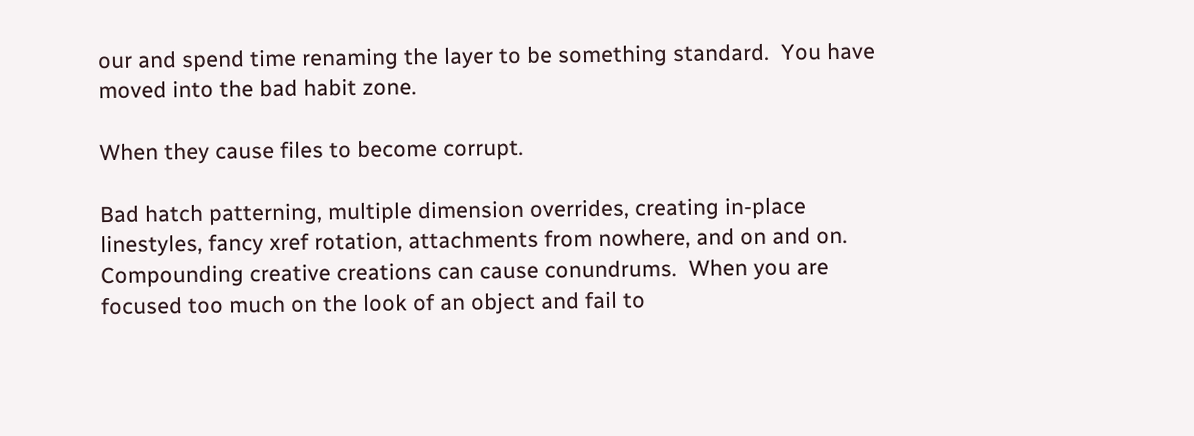our and spend time renaming the layer to be something standard.  You have moved into the bad habit zone.

When they cause files to become corrupt.

Bad hatch patterning, multiple dimension overrides, creating in-place linestyles, fancy xref rotation, attachments from nowhere, and on and on.  Compounding creative creations can cause conundrums.  When you are focused too much on the look of an object and fail to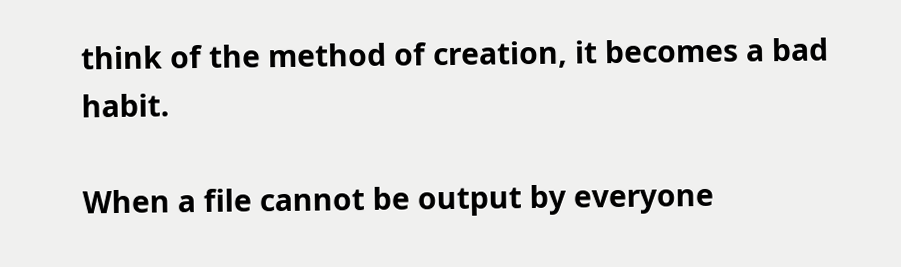think of the method of creation, it becomes a bad habit.

When a file cannot be output by everyone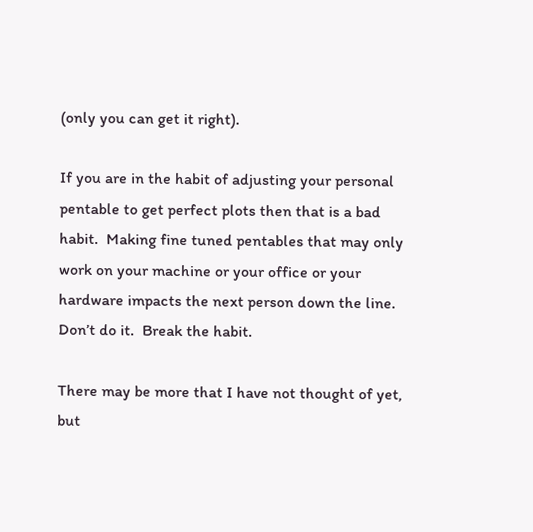(only you can get it right).

If you are in the habit of adjusting your personal pentable to get perfect plots then that is a bad habit.  Making fine tuned pentables that may only work on your machine or your office or your hardware impacts the next person down the line.  Don’t do it.  Break the habit.

There may be more that I have not thought of yet, but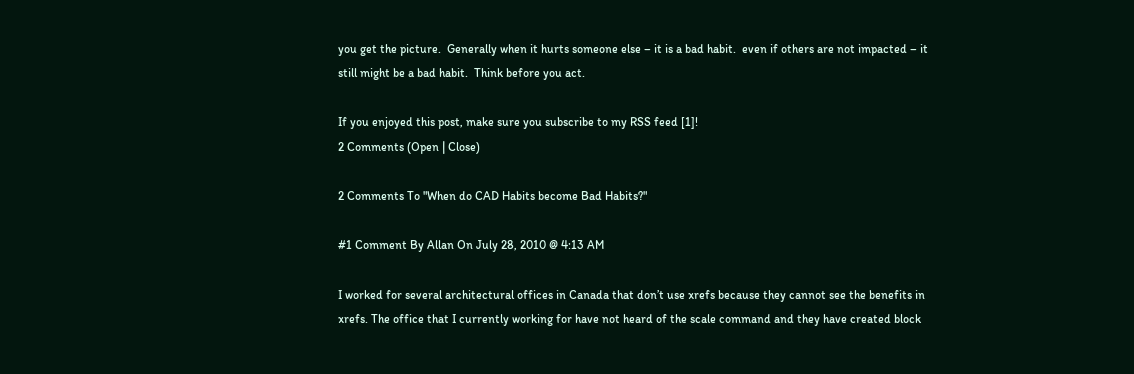you get the picture.  Generally when it hurts someone else – it is a bad habit.  even if others are not impacted – it still might be a bad habit.  Think before you act.

If you enjoyed this post, make sure you subscribe to my RSS feed [1]!
2 Comments (Open | Close)

2 Comments To "When do CAD Habits become Bad Habits?"

#1 Comment By Allan On July 28, 2010 @ 4:13 AM

I worked for several architectural offices in Canada that don’t use xrefs because they cannot see the benefits in xrefs. The office that I currently working for have not heard of the scale command and they have created block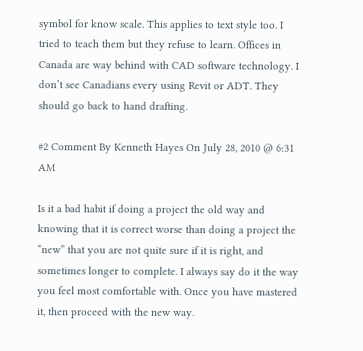symbol for know scale. This applies to text style too. I tried to teach them but they refuse to learn. Offices in Canada are way behind with CAD software technology. I don’t see Canadians every using Revit or ADT. They should go back to hand drafting.

#2 Comment By Kenneth Hayes On July 28, 2010 @ 6:31 AM

Is it a bad habit if doing a project the old way and knowing that it is correct worse than doing a project the “new” that you are not quite sure if it is right, and sometimes longer to complete. I always say do it the way you feel most comfortable with. Once you have mastered it, then proceed with the new way.